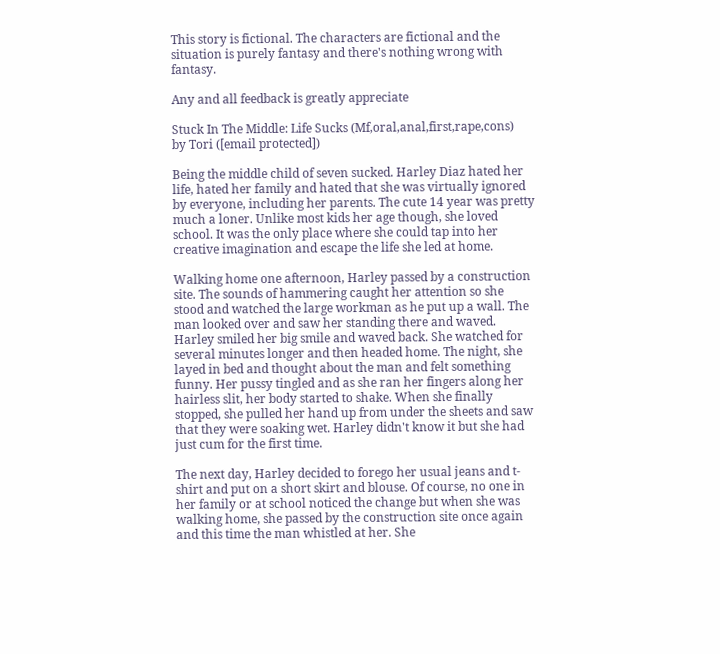This story is fictional. The characters are fictional and the situation is purely fantasy and there's nothing wrong with fantasy.

Any and all feedback is greatly appreciate

Stuck In The Middle: Life Sucks (Mf,oral,anal,first,rape,cons)
by Tori ([email protected])

Being the middle child of seven sucked. Harley Diaz hated her life, hated her family and hated that she was virtually ignored by everyone, including her parents. The cute 14 year was pretty much a loner. Unlike most kids her age though, she loved school. It was the only place where she could tap into her creative imagination and escape the life she led at home.

Walking home one afternoon, Harley passed by a construction site. The sounds of hammering caught her attention so she stood and watched the large workman as he put up a wall. The man looked over and saw her standing there and waved. Harley smiled her big smile and waved back. She watched for several minutes longer and then headed home. The night, she layed in bed and thought about the man and felt something funny. Her pussy tingled and as she ran her fingers along her hairless slit, her body started to shake. When she finally stopped, she pulled her hand up from under the sheets and saw that they were soaking wet. Harley didn't know it but she had just cum for the first time.

The next day, Harley decided to forego her usual jeans and t-shirt and put on a short skirt and blouse. Of course, no one in her family or at school noticed the change but when she was walking home, she passed by the construction site once again and this time the man whistled at her. She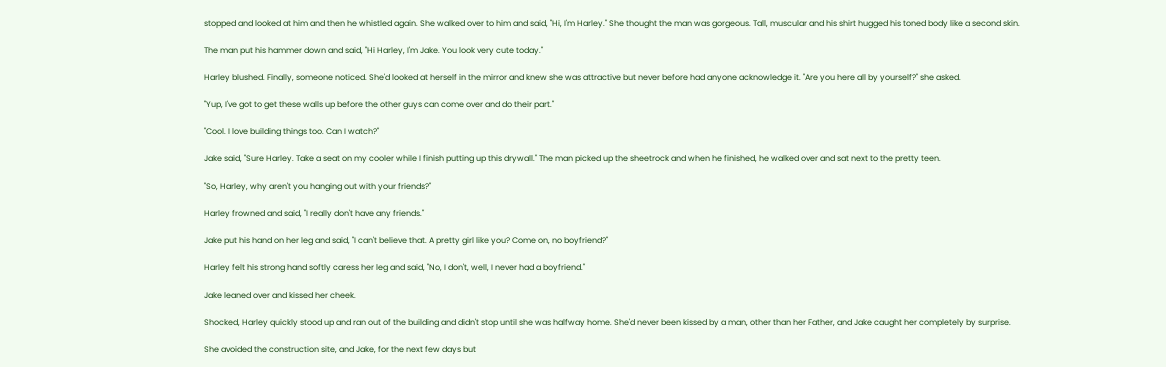stopped and looked at him and then he whistled again. She walked over to him and said, "Hi, I'm Harley." She thought the man was gorgeous. Tall, muscular and his shirt hugged his toned body like a second skin.

The man put his hammer down and said, "Hi Harley, I'm Jake. You look very cute today."

Harley blushed. Finally, someone noticed. She'd looked at herself in the mirror and knew she was attractive but never before had anyone acknowledge it. "Are you here all by yourself?" she asked.

"Yup, I've got to get these walls up before the other guys can come over and do their part."

"Cool. I love building things too. Can I watch?"

Jake said, "Sure Harley. Take a seat on my cooler while I finish putting up this drywall." The man picked up the sheetrock and when he finished, he walked over and sat next to the pretty teen.

"So, Harley, why aren't you hanging out with your friends?"

Harley frowned and said, "I really don't have any friends."

Jake put his hand on her leg and said, "I can't believe that. A pretty girl like you? Come on, no boyfriend?"

Harley felt his strong hand softly caress her leg and said, "No, I don't, well, I never had a boyfriend."

Jake leaned over and kissed her cheek.

Shocked, Harley quickly stood up and ran out of the building and didn't stop until she was halfway home. She'd never been kissed by a man, other than her Father, and Jake caught her completely by surprise.

She avoided the construction site, and Jake, for the next few days but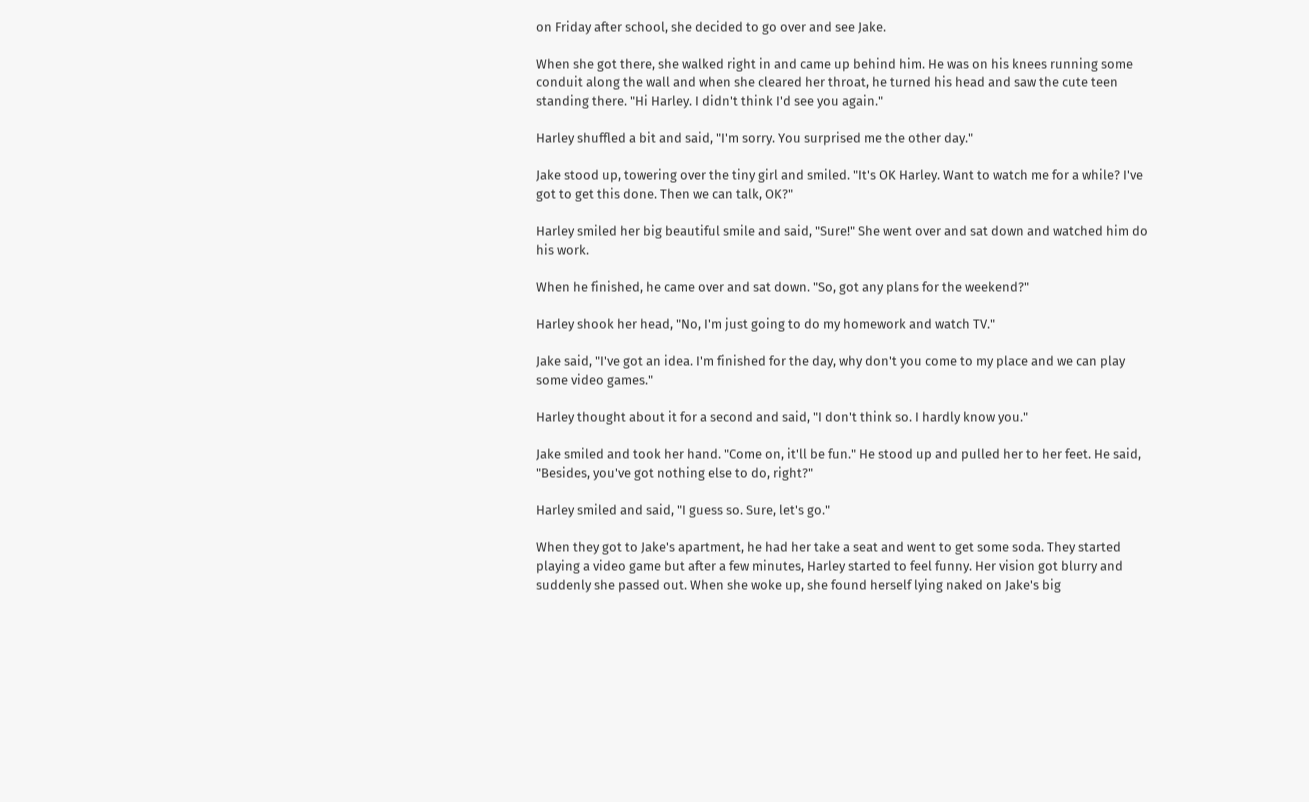on Friday after school, she decided to go over and see Jake.

When she got there, she walked right in and came up behind him. He was on his knees running some conduit along the wall and when she cleared her throat, he turned his head and saw the cute teen standing there. "Hi Harley. I didn't think I'd see you again."

Harley shuffled a bit and said, "I'm sorry. You surprised me the other day."

Jake stood up, towering over the tiny girl and smiled. "It's OK Harley. Want to watch me for a while? I've got to get this done. Then we can talk, OK?"

Harley smiled her big beautiful smile and said, "Sure!" She went over and sat down and watched him do his work.

When he finished, he came over and sat down. "So, got any plans for the weekend?"

Harley shook her head, "No, I'm just going to do my homework and watch TV."

Jake said, "I've got an idea. I'm finished for the day, why don't you come to my place and we can play some video games."

Harley thought about it for a second and said, "I don't think so. I hardly know you."

Jake smiled and took her hand. "Come on, it'll be fun." He stood up and pulled her to her feet. He said, "Besides, you've got nothing else to do, right?"

Harley smiled and said, "I guess so. Sure, let's go."

When they got to Jake's apartment, he had her take a seat and went to get some soda. They started playing a video game but after a few minutes, Harley started to feel funny. Her vision got blurry and suddenly she passed out. When she woke up, she found herself lying naked on Jake's big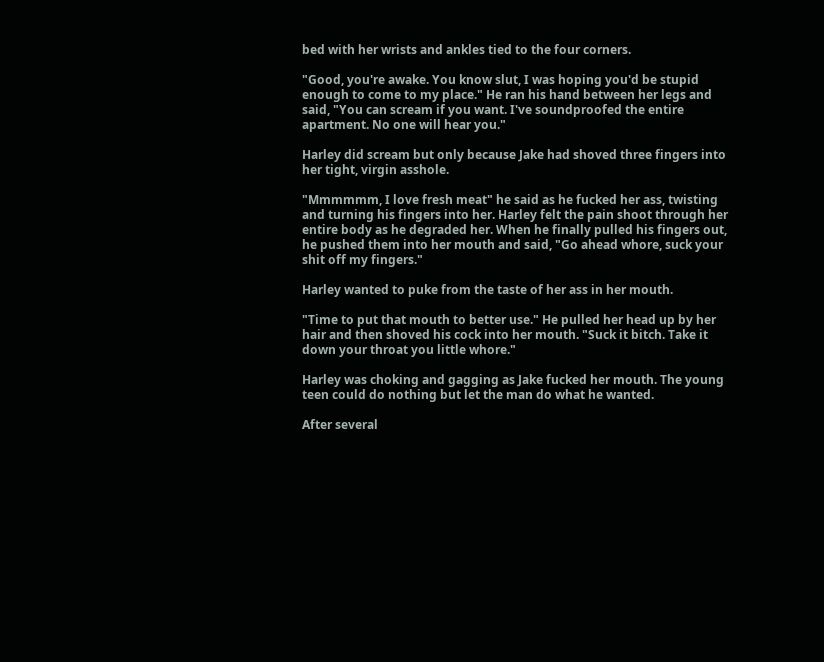bed with her wrists and ankles tied to the four corners.

"Good, you're awake. You know slut, I was hoping you'd be stupid enough to come to my place." He ran his hand between her legs and said, "You can scream if you want. I've soundproofed the entire apartment. No one will hear you."

Harley did scream but only because Jake had shoved three fingers into her tight, virgin asshole.

"Mmmmmm, I love fresh meat" he said as he fucked her ass, twisting and turning his fingers into her. Harley felt the pain shoot through her entire body as he degraded her. When he finally pulled his fingers out, he pushed them into her mouth and said, "Go ahead whore, suck your shit off my fingers."

Harley wanted to puke from the taste of her ass in her mouth.

"Time to put that mouth to better use." He pulled her head up by her hair and then shoved his cock into her mouth. "Suck it bitch. Take it down your throat you little whore."

Harley was choking and gagging as Jake fucked her mouth. The young teen could do nothing but let the man do what he wanted.

After several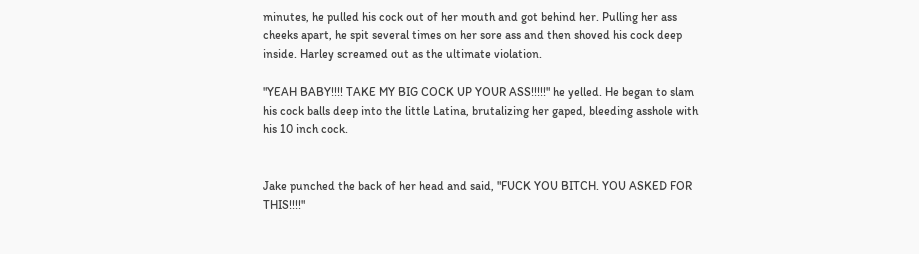minutes, he pulled his cock out of her mouth and got behind her. Pulling her ass cheeks apart, he spit several times on her sore ass and then shoved his cock deep inside. Harley screamed out as the ultimate violation.

"YEAH BABY!!!! TAKE MY BIG COCK UP YOUR ASS!!!!!" he yelled. He began to slam his cock balls deep into the little Latina, brutalizing her gaped, bleeding asshole with his 10 inch cock.


Jake punched the back of her head and said, "FUCK YOU BITCH. YOU ASKED FOR THIS!!!!"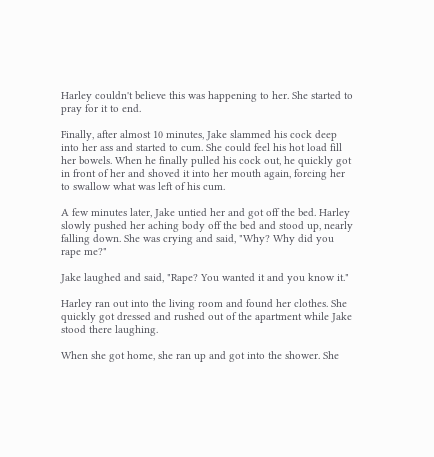Harley couldn't believe this was happening to her. She started to pray for it to end.

Finally, after almost 10 minutes, Jake slammed his cock deep into her ass and started to cum. She could feel his hot load fill her bowels. When he finally pulled his cock out, he quickly got in front of her and shoved it into her mouth again, forcing her to swallow what was left of his cum.

A few minutes later, Jake untied her and got off the bed. Harley slowly pushed her aching body off the bed and stood up, nearly falling down. She was crying and said, "Why? Why did you rape me?"

Jake laughed and said, "Rape? You wanted it and you know it."

Harley ran out into the living room and found her clothes. She quickly got dressed and rushed out of the apartment while Jake stood there laughing.

When she got home, she ran up and got into the shower. She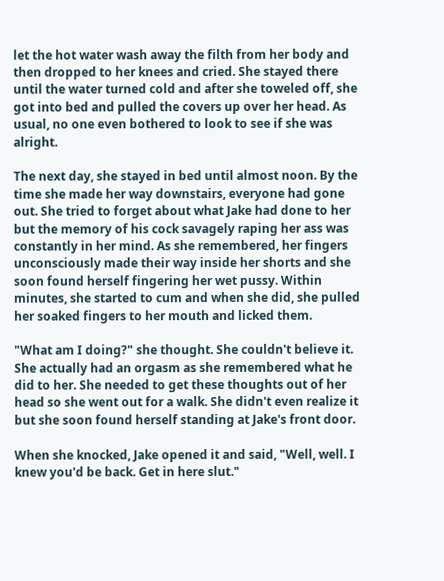let the hot water wash away the filth from her body and then dropped to her knees and cried. She stayed there until the water turned cold and after she toweled off, she got into bed and pulled the covers up over her head. As usual, no one even bothered to look to see if she was alright.

The next day, she stayed in bed until almost noon. By the time she made her way downstairs, everyone had gone out. She tried to forget about what Jake had done to her but the memory of his cock savagely raping her ass was constantly in her mind. As she remembered, her fingers unconsciously made their way inside her shorts and she soon found herself fingering her wet pussy. Within minutes, she started to cum and when she did, she pulled her soaked fingers to her mouth and licked them.

"What am I doing?" she thought. She couldn't believe it. She actually had an orgasm as she remembered what he did to her. She needed to get these thoughts out of her head so she went out for a walk. She didn't even realize it but she soon found herself standing at Jake's front door.

When she knocked, Jake opened it and said, "Well, well. I knew you'd be back. Get in here slut."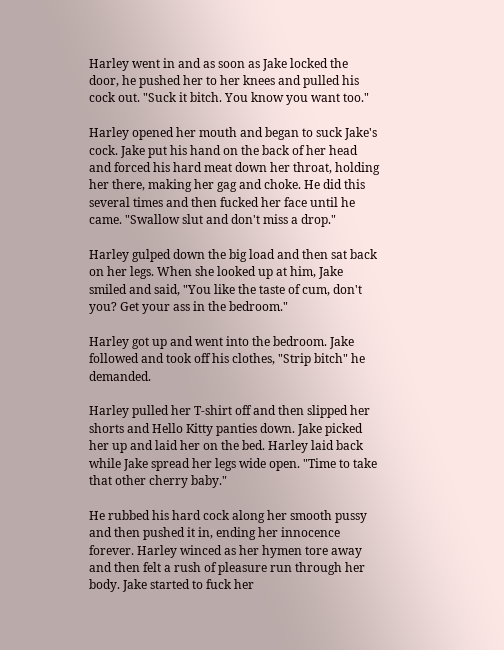Harley went in and as soon as Jake locked the door, he pushed her to her knees and pulled his cock out. "Suck it bitch. You know you want too."

Harley opened her mouth and began to suck Jake's cock. Jake put his hand on the back of her head and forced his hard meat down her throat, holding her there, making her gag and choke. He did this several times and then fucked her face until he came. "Swallow slut and don't miss a drop."

Harley gulped down the big load and then sat back on her legs. When she looked up at him, Jake smiled and said, "You like the taste of cum, don't you? Get your ass in the bedroom."

Harley got up and went into the bedroom. Jake followed and took off his clothes, "Strip bitch" he demanded.

Harley pulled her T-shirt off and then slipped her shorts and Hello Kitty panties down. Jake picked her up and laid her on the bed. Harley laid back while Jake spread her legs wide open. "Time to take that other cherry baby."

He rubbed his hard cock along her smooth pussy and then pushed it in, ending her innocence forever. Harley winced as her hymen tore away and then felt a rush of pleasure run through her body. Jake started to fuck her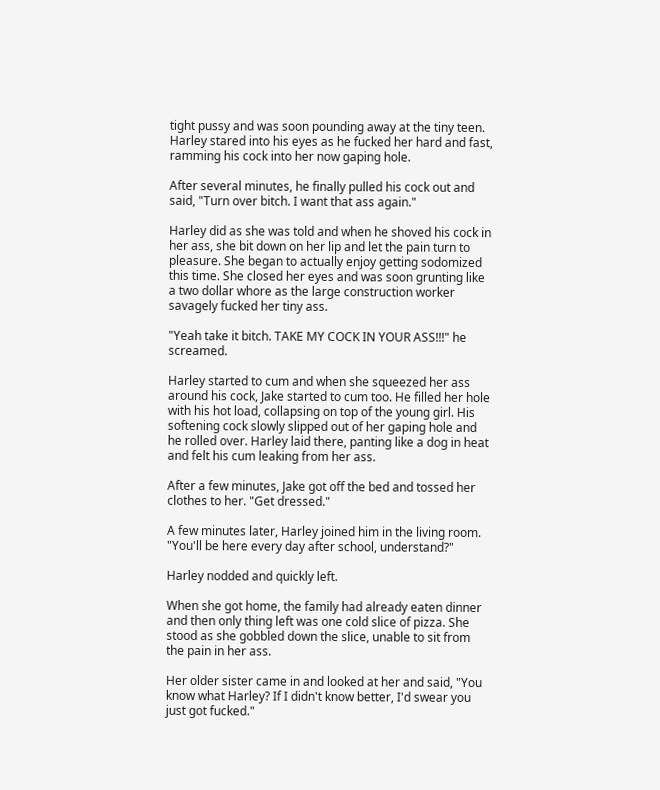tight pussy and was soon pounding away at the tiny teen. Harley stared into his eyes as he fucked her hard and fast, ramming his cock into her now gaping hole.

After several minutes, he finally pulled his cock out and said, "Turn over bitch. I want that ass again."

Harley did as she was told and when he shoved his cock in her ass, she bit down on her lip and let the pain turn to pleasure. She began to actually enjoy getting sodomized this time. She closed her eyes and was soon grunting like a two dollar whore as the large construction worker savagely fucked her tiny ass.

"Yeah take it bitch. TAKE MY COCK IN YOUR ASS!!!" he screamed.

Harley started to cum and when she squeezed her ass around his cock, Jake started to cum too. He filled her hole with his hot load, collapsing on top of the young girl. His softening cock slowly slipped out of her gaping hole and he rolled over. Harley laid there, panting like a dog in heat and felt his cum leaking from her ass.

After a few minutes, Jake got off the bed and tossed her clothes to her. "Get dressed."

A few minutes later, Harley joined him in the living room. "You'll be here every day after school, understand?"

Harley nodded and quickly left.

When she got home, the family had already eaten dinner and then only thing left was one cold slice of pizza. She stood as she gobbled down the slice, unable to sit from the pain in her ass.

Her older sister came in and looked at her and said, "You know what Harley? If I didn't know better, I'd swear you just got fucked."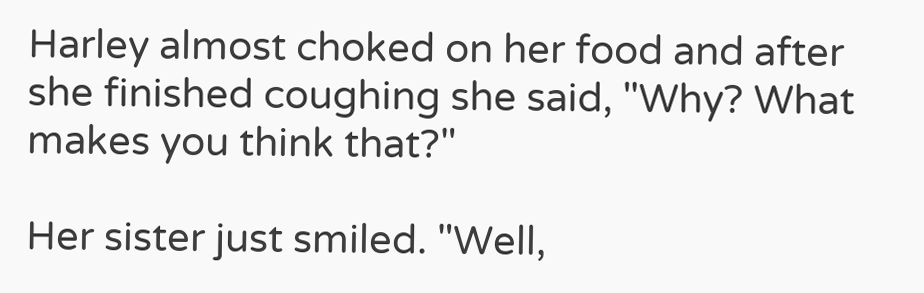Harley almost choked on her food and after she finished coughing she said, "Why? What makes you think that?"

Her sister just smiled. "Well,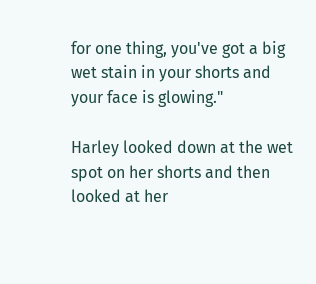for one thing, you've got a big wet stain in your shorts and your face is glowing."

Harley looked down at the wet spot on her shorts and then looked at her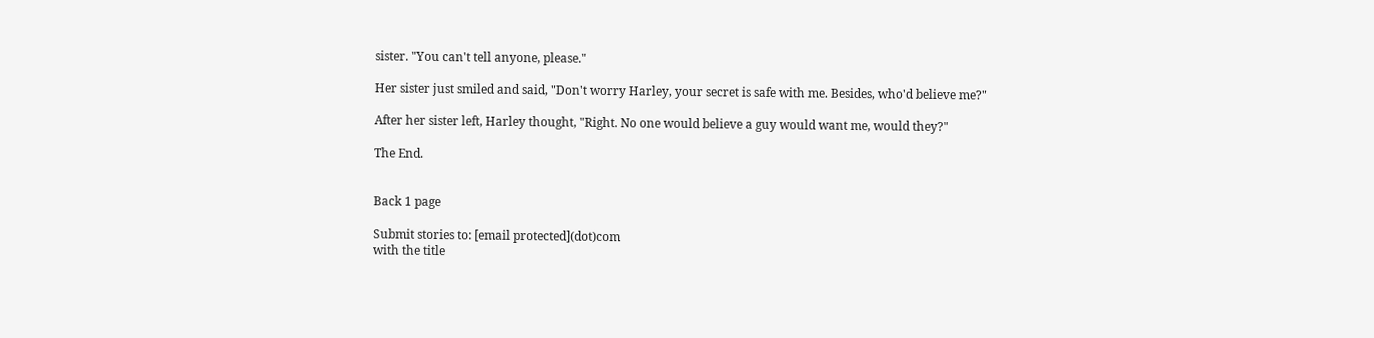sister. "You can't tell anyone, please."

Her sister just smiled and said, "Don't worry Harley, your secret is safe with me. Besides, who'd believe me?"

After her sister left, Harley thought, "Right. No one would believe a guy would want me, would they?"

The End.


Back 1 page

Submit stories to: [email protected](dot)com
with the title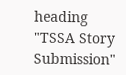heading "TSSA Story Submission"